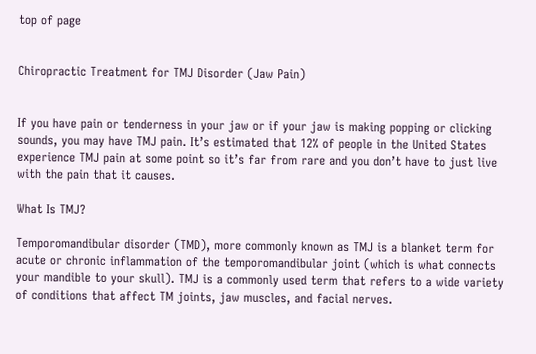top of page


Chiropractic Treatment for TMJ Disorder (Jaw Pain)


If you have pain or tenderness in your jaw or if your jaw is making popping or clicking sounds, you may have TMJ pain. It’s estimated that 12% of people in the United States experience TMJ pain at some point so it’s far from rare and you don’t have to just live with the pain that it causes.

What Is TMJ?

Temporomandibular disorder (TMD), more commonly known as TMJ is a blanket term for acute or chronic inflammation of the temporomandibular joint (which is what connects your mandible to your skull). TMJ is a commonly used term that refers to a wide variety of conditions that affect TM joints, jaw muscles, and facial nerves.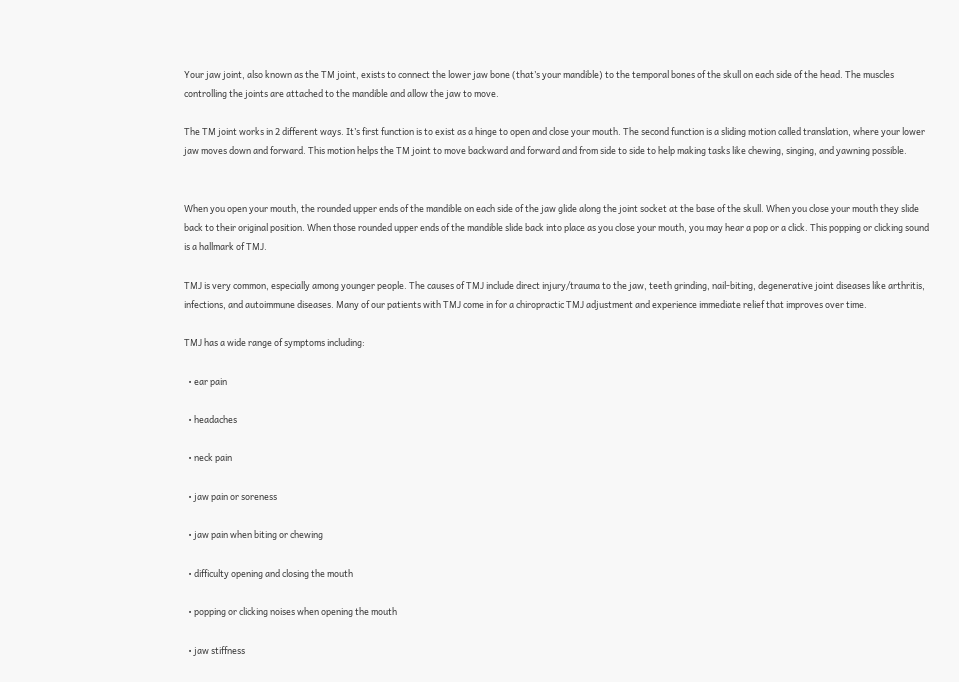Your jaw joint, also known as the TM joint, exists to connect the lower jaw bone (that’s your mandible) to the temporal bones of the skull on each side of the head. The muscles controlling the joints are attached to the mandible and allow the jaw to move.

The TM joint works in 2 different ways. It’s first function is to exist as a hinge to open and close your mouth. The second function is a sliding motion called translation, where your lower jaw moves down and forward. This motion helps the TM joint to move backward and forward and from side to side to help making tasks like chewing, singing, and yawning possible.


When you open your mouth, the rounded upper ends of the mandible on each side of the jaw glide along the joint socket at the base of the skull. When you close your mouth they slide back to their original position. When those rounded upper ends of the mandible slide back into place as you close your mouth, you may hear a pop or a click. This popping or clicking sound is a hallmark of TMJ.

TMJ is very common, especially among younger people. The causes of TMJ include direct injury/trauma to the jaw, teeth grinding, nail-biting, degenerative joint diseases like arthritis, infections, and autoimmune diseases. Many of our patients with TMJ come in for a chiropractic TMJ adjustment and experience immediate relief that improves over time.

TMJ has a wide range of symptoms including:

  • ear pain

  • headaches

  • neck pain

  • jaw pain or soreness

  • jaw pain when biting or chewing

  • difficulty opening and closing the mouth

  • popping or clicking noises when opening the mouth

  • jaw stiffness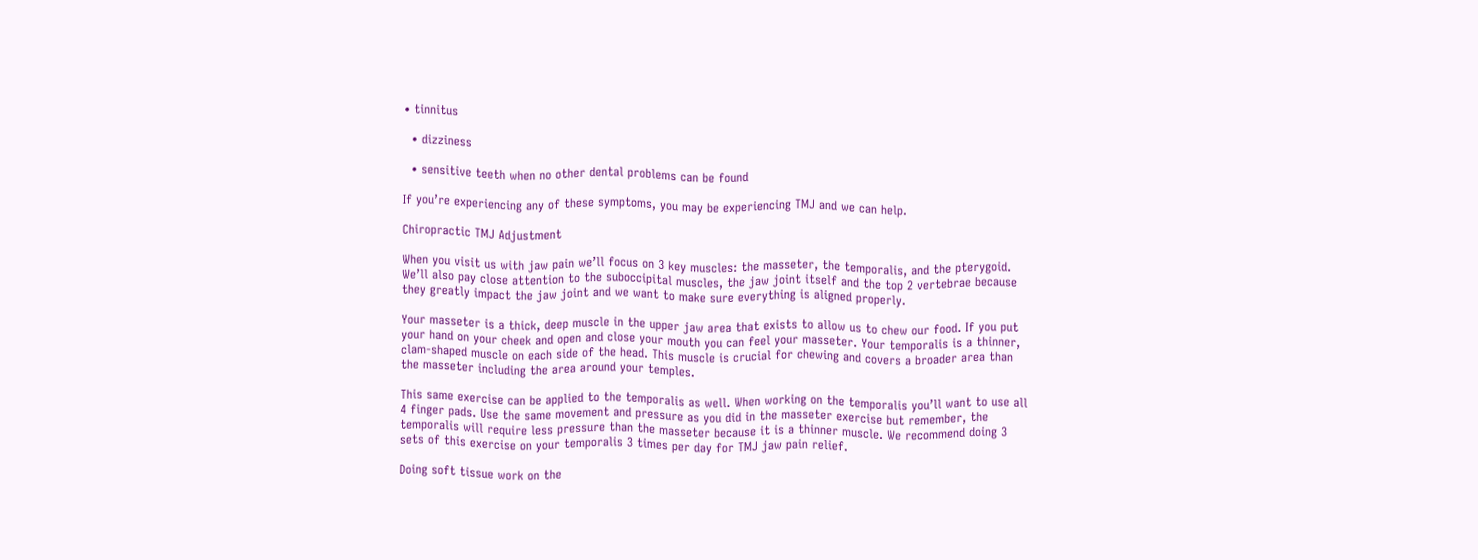• tinnitus

  • dizziness

  • sensitive teeth when no other dental problems can be found

If you’re experiencing any of these symptoms, you may be experiencing TMJ and we can help.

Chiropractic TMJ Adjustment

When you visit us with jaw pain we’ll focus on 3 key muscles: the masseter, the temporalis, and the pterygoid. We’ll also pay close attention to the suboccipital muscles, the jaw joint itself and the top 2 vertebrae because they greatly impact the jaw joint and we want to make sure everything is aligned properly.

Your masseter is a thick, deep muscle in the upper jaw area that exists to allow us to chew our food. If you put your hand on your cheek and open and close your mouth you can feel your masseter. Your temporalis is a thinner, clam-shaped muscle on each side of the head. This muscle is crucial for chewing and covers a broader area than the masseter including the area around your temples.

This same exercise can be applied to the temporalis as well. When working on the temporalis you’ll want to use all 4 finger pads. Use the same movement and pressure as you did in the masseter exercise but remember, the temporalis will require less pressure than the masseter because it is a thinner muscle. We recommend doing 3 sets of this exercise on your temporalis 3 times per day for TMJ jaw pain relief.

Doing soft tissue work on the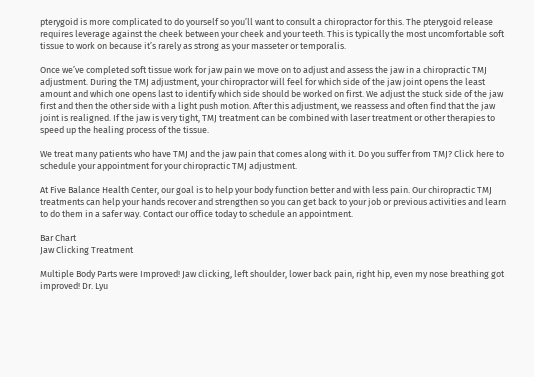pterygoid is more complicated to do yourself so you’ll want to consult a chiropractor for this. The pterygoid release requires leverage against the cheek between your cheek and your teeth. This is typically the most uncomfortable soft tissue to work on because it’s rarely as strong as your masseter or temporalis.

Once we’ve completed soft tissue work for jaw pain we move on to adjust and assess the jaw in a chiropractic TMJ adjustment. During the TMJ adjustment, your chiropractor will feel for which side of the jaw joint opens the least amount and which one opens last to identify which side should be worked on first. We adjust the stuck side of the jaw first and then the other side with a light push motion. After this adjustment, we reassess and often find that the jaw joint is realigned. If the jaw is very tight, TMJ treatment can be combined with laser treatment or other therapies to speed up the healing process of the tissue.

We treat many patients who have TMJ and the jaw pain that comes along with it. Do you suffer from TMJ? Click here to schedule your appointment for your chiropractic TMJ adjustment.

At Five Balance Health Center, our goal is to help your body function better and with less pain. Our chiropractic TMJ treatments can help your hands recover and strengthen so you can get back to your job or previous activities and learn to do them in a safer way. Contact our office today to schedule an appointment.

Bar Chart
Jaw Clicking Treatment

Multiple Body Parts were Improved! Jaw clicking, left shoulder, lower back pain, right hip, even my nose breathing got improved! Dr. Lyu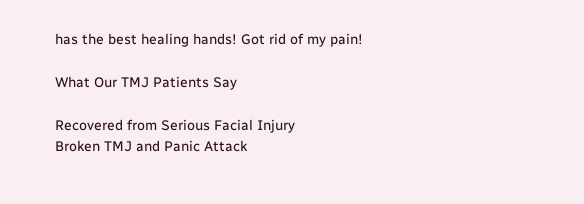has the best healing hands! Got rid of my pain!

What Our TMJ Patients Say

Recovered from Serious Facial Injury
Broken TMJ and Panic Attack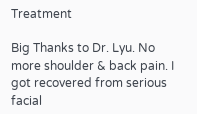Treatment

Big Thanks to Dr. Lyu. No more shoulder & back pain. I got recovered from serious facial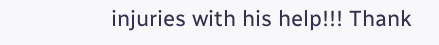injuries with his help!!! Thank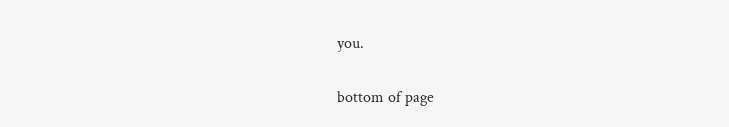you.


bottom of page